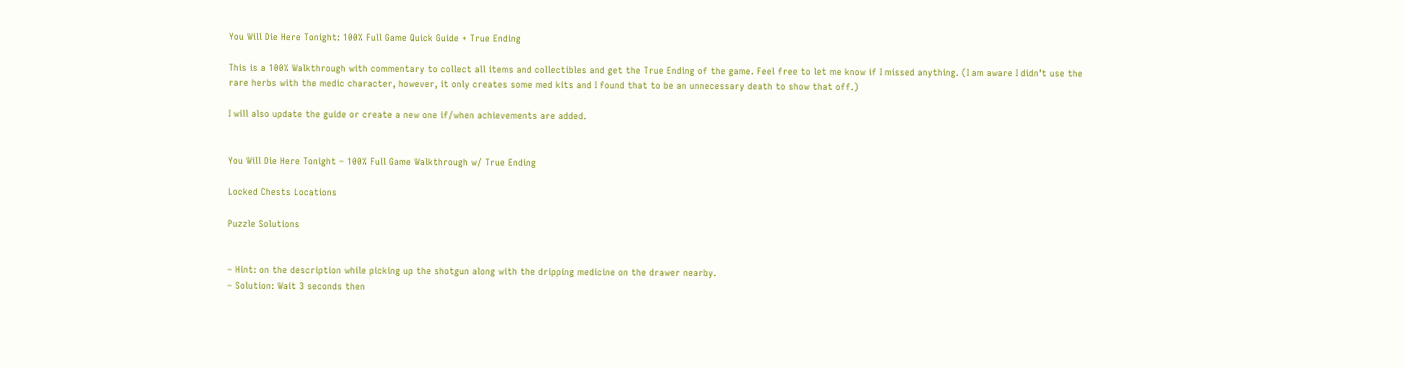You Will Die Here Tonight: 100% Full Game Quick Guide + True Ending

This is a 100% Walkthrough with commentary to collect all items and collectibles and get the True Ending of the game. Feel free to let me know if I missed anything. (I am aware I didn’t use the rare herbs with the medic character, however, it only creates some med kits and I found that to be an unnecessary death to show that off.)

I will also update the guide or create a new one if/when achievements are added.


You Will Die Here Tonight – 100% Full Game Walkthrough w/ True Ending

Locked Chests Locations

Puzzle Solutions


– Hint: on the description while picking up the shotgun along with the dripping medicine on the drawer nearby.
– Solution: Wait 3 seconds then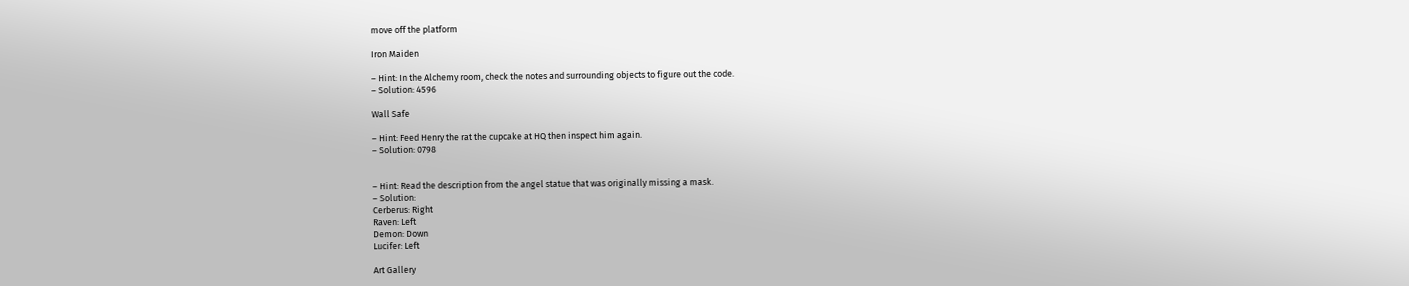move off the platform

Iron Maiden

– Hint: In the Alchemy room, check the notes and surrounding objects to figure out the code.
– Solution: 4596

Wall Safe

– Hint: Feed Henry the rat the cupcake at HQ then inspect him again.
– Solution: 0798


– Hint: Read the description from the angel statue that was originally missing a mask.
– Solution:
Cerberus: Right
Raven: Left
Demon: Down
Lucifer: Left

Art Gallery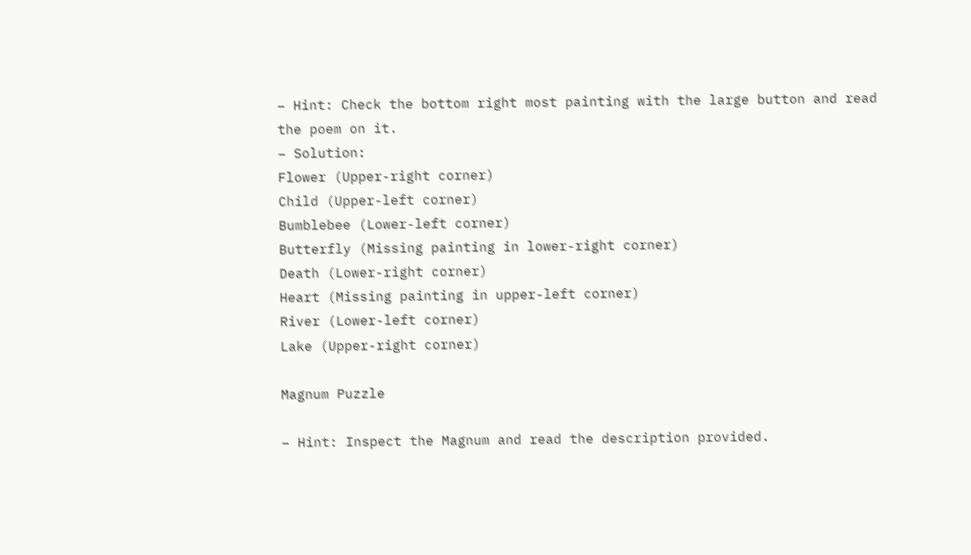– Hint: Check the bottom right most painting with the large button and read the poem on it.
– Solution:
Flower (Upper-right corner)
Child (Upper-left corner)
Bumblebee (Lower-left corner)
Butterfly (Missing painting in lower-right corner)
Death (Lower-right corner)
Heart (Missing painting in upper-left corner)
River (Lower-left corner)
Lake (Upper-right corner)

Magnum Puzzle

– Hint: Inspect the Magnum and read the description provided.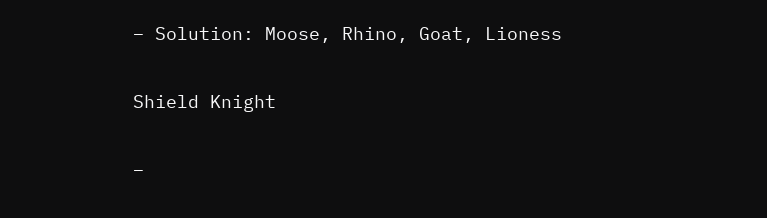– Solution: Moose, Rhino, Goat, Lioness

Shield Knight

–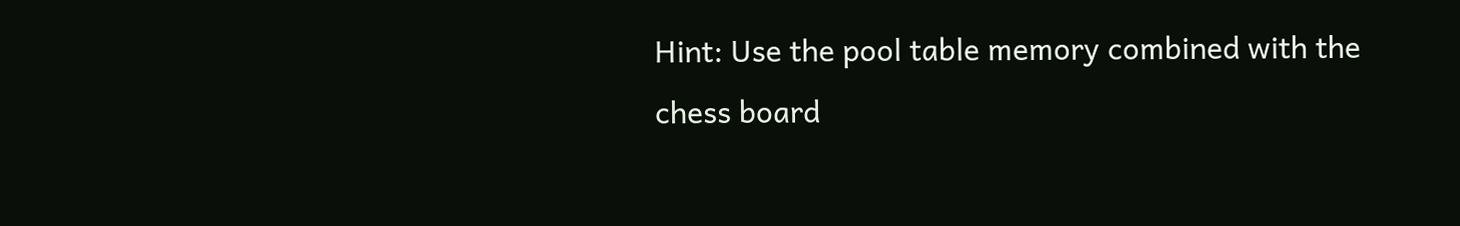Hint: Use the pool table memory combined with the chess board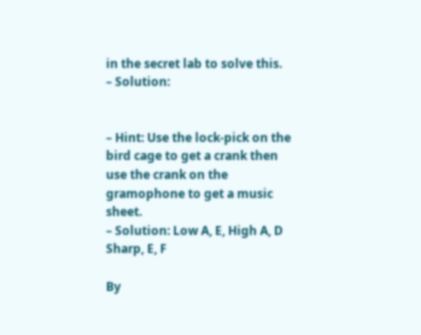in the secret lab to solve this.
– Solution:


– Hint: Use the lock-pick on the bird cage to get a crank then use the crank on the gramophone to get a music sheet.
– Solution: Low A, E, High A, D Sharp, E, F

By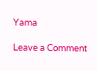Yama

Leave a Comment